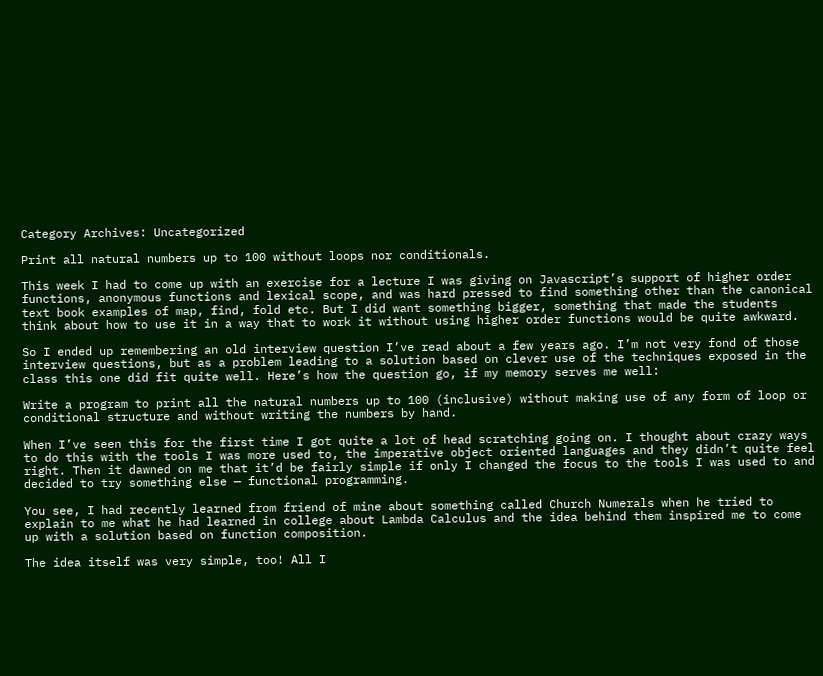Category Archives: Uncategorized

Print all natural numbers up to 100 without loops nor conditionals.

This week I had to come up with an exercise for a lecture I was giving on Javascript’s support of higher order functions, anonymous functions and lexical scope, and was hard pressed to find something other than the canonical text book examples of map, find, fold etc. But I did want something bigger, something that made the students think about how to use it in a way that to work it without using higher order functions would be quite awkward.

So I ended up remembering an old interview question I’ve read about a few years ago. I’m not very fond of those interview questions, but as a problem leading to a solution based on clever use of the techniques exposed in the class this one did fit quite well. Here’s how the question go, if my memory serves me well:

Write a program to print all the natural numbers up to 100 (inclusive) without making use of any form of loop or conditional structure and without writing the numbers by hand.

When I’ve seen this for the first time I got quite a lot of head scratching going on. I thought about crazy ways to do this with the tools I was more used to, the imperative object oriented languages and they didn’t quite feel right. Then it dawned on me that it’d be fairly simple if only I changed the focus to the tools I was used to and decided to try something else — functional programming.

You see, I had recently learned from friend of mine about something called Church Numerals when he tried to explain to me what he had learned in college about Lambda Calculus and the idea behind them inspired me to come up with a solution based on function composition.

The idea itself was very simple, too! All I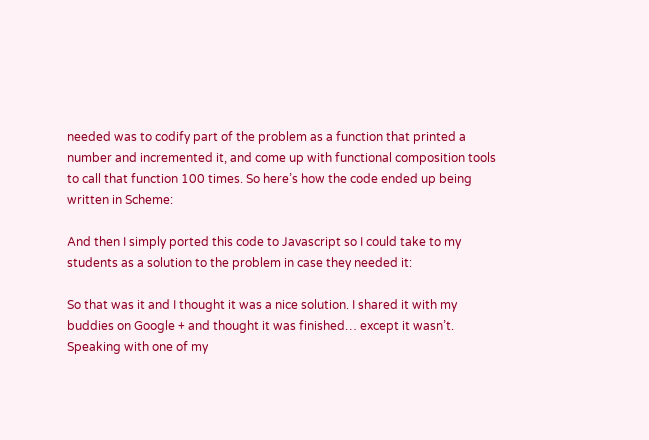needed was to codify part of the problem as a function that printed a number and incremented it, and come up with functional composition tools to call that function 100 times. So here’s how the code ended up being written in Scheme:

And then I simply ported this code to Javascript so I could take to my students as a solution to the problem in case they needed it:

So that was it and I thought it was a nice solution. I shared it with my buddies on Google + and thought it was finished… except it wasn’t. Speaking with one of my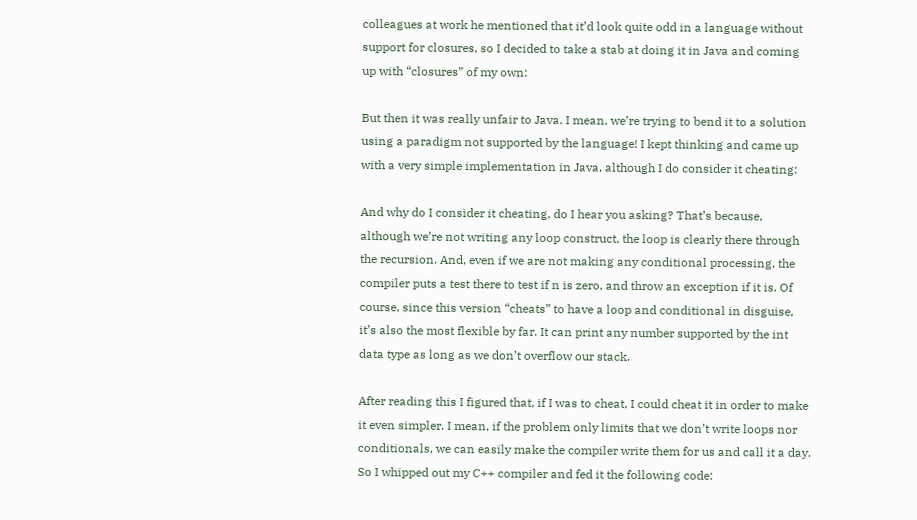colleagues at work he mentioned that it’d look quite odd in a language without support for closures, so I decided to take a stab at doing it in Java and coming up with “closures” of my own:

But then it was really unfair to Java. I mean, we’re trying to bend it to a solution using a paradigm not supported by the language! I kept thinking and came up with a very simple implementation in Java, although I do consider it cheating:

And why do I consider it cheating, do I hear you asking? That’s because, although we’re not writing any loop construct, the loop is clearly there through the recursion. And, even if we are not making any conditional processing, the compiler puts a test there to test if n is zero, and throw an exception if it is. Of course, since this version “cheats” to have a loop and conditional in disguise, it’s also the most flexible by far. It can print any number supported by the int data type as long as we don’t overflow our stack.

After reading this I figured that, if I was to cheat, I could cheat it in order to make it even simpler. I mean, if the problem only limits that we don’t write loops nor conditionals, we can easily make the compiler write them for us and call it a day. So I whipped out my C++ compiler and fed it the following code: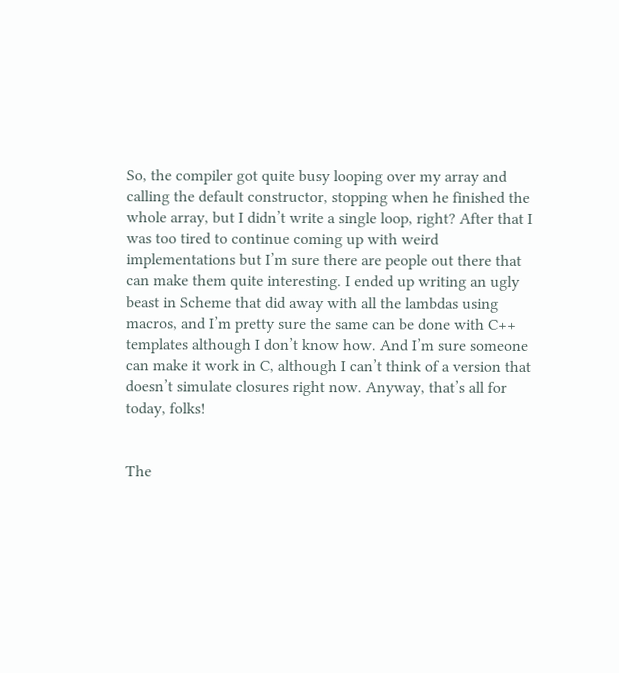So, the compiler got quite busy looping over my array and calling the default constructor, stopping when he finished the whole array, but I didn’t write a single loop, right? After that I was too tired to continue coming up with weird implementations but I’m sure there are people out there that can make them quite interesting. I ended up writing an ugly beast in Scheme that did away with all the lambdas using macros, and I’m pretty sure the same can be done with C++ templates although I don’t know how. And I’m sure someone can make it work in C, although I can’t think of a version that doesn’t simulate closures right now. Anyway, that’s all for today, folks!


The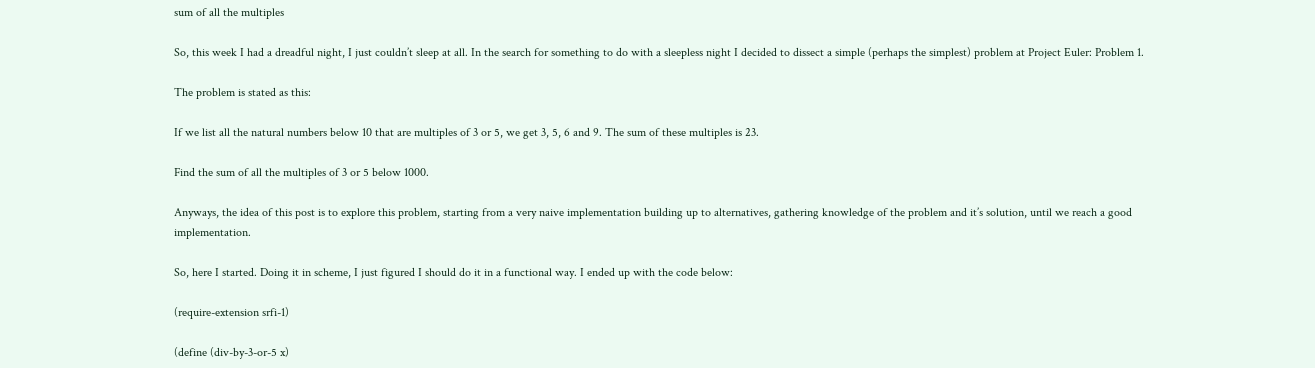sum of all the multiples

So, this week I had a dreadful night, I just couldn’t sleep at all. In the search for something to do with a sleepless night I decided to dissect a simple (perhaps the simplest) problem at Project Euler: Problem 1.

The problem is stated as this:

If we list all the natural numbers below 10 that are multiples of 3 or 5, we get 3, 5, 6 and 9. The sum of these multiples is 23.

Find the sum of all the multiples of 3 or 5 below 1000.

Anyways, the idea of this post is to explore this problem, starting from a very naive implementation building up to alternatives, gathering knowledge of the problem and it’s solution, until we reach a good implementation.

So, here I started. Doing it in scheme, I just figured I should do it in a functional way. I ended up with the code below:

(require-extension srfi-1)

(define (div-by-3-or-5 x)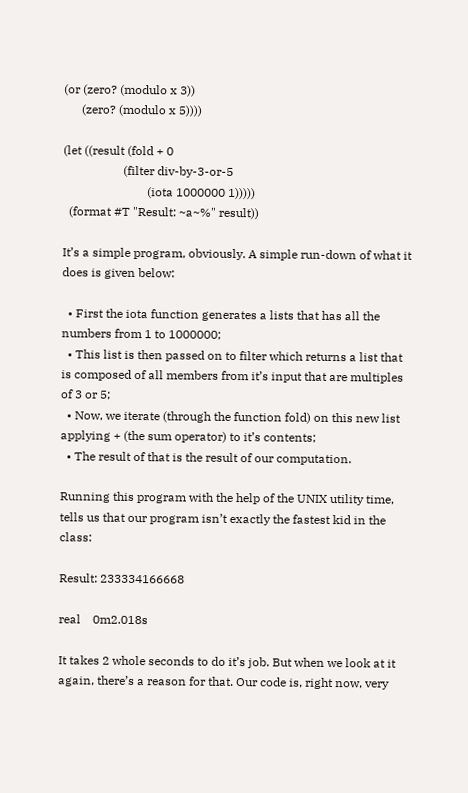(or (zero? (modulo x 3))
      (zero? (modulo x 5))))

(let ((result (fold + 0
                    (filter div-by-3-or-5
                            (iota 1000000 1)))))
  (format #T "Result: ~a~%" result))

It’s a simple program, obviously. A simple run-down of what it does is given below:

  • First the iota function generates a lists that has all the numbers from 1 to 1000000;
  • This list is then passed on to filter which returns a list that is composed of all members from it’s input that are multiples of 3 or 5;
  • Now, we iterate (through the function fold) on this new list applying + (the sum operator) to it’s contents;
  • The result of that is the result of our computation.

Running this program with the help of the UNIX utility time, tells us that our program isn’t exactly the fastest kid in the class:

Result: 233334166668

real    0m2.018s

It takes 2 whole seconds to do it’s job. But when we look at it again, there’s a reason for that. Our code is, right now, very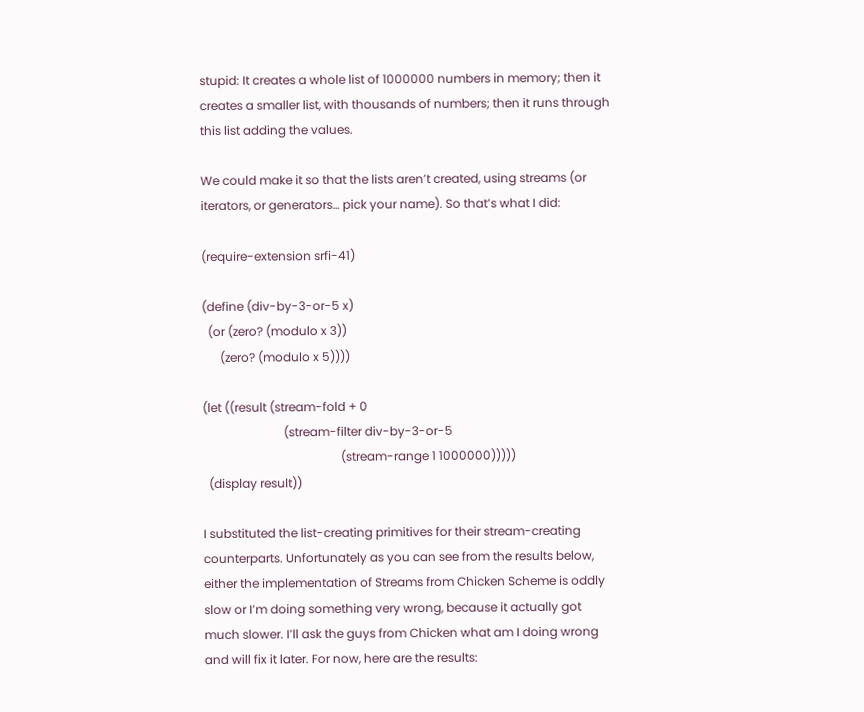stupid: It creates a whole list of 1000000 numbers in memory; then it creates a smaller list, with thousands of numbers; then it runs through this list adding the values.

We could make it so that the lists aren’t created, using streams (or iterators, or generators… pick your name). So that’s what I did:

(require-extension srfi-41)

(define (div-by-3-or-5 x)
  (or (zero? (modulo x 3))
      (zero? (modulo x 5))))

(let ((result (stream-fold + 0
                           (stream-filter div-by-3-or-5
                                              (stream-range 1 1000000)))))
  (display result))

I substituted the list-creating primitives for their stream-creating counterparts. Unfortunately as you can see from the results below, either the implementation of Streams from Chicken Scheme is oddly slow or I’m doing something very wrong, because it actually got much slower. I’ll ask the guys from Chicken what am I doing wrong and will fix it later. For now, here are the results: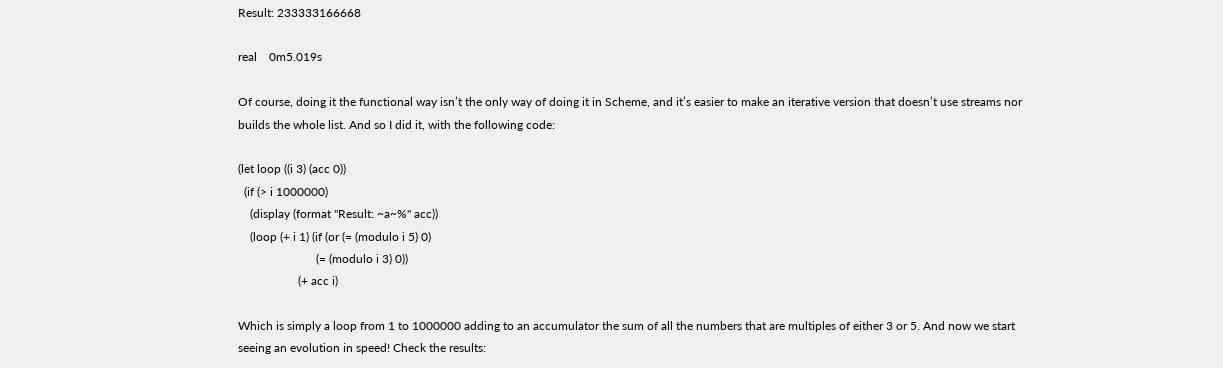Result: 233333166668

real    0m5.019s

Of course, doing it the functional way isn’t the only way of doing it in Scheme, and it’s easier to make an iterative version that doesn’t use streams nor builds the whole list. And so I did it, with the following code:

(let loop ((i 3) (acc 0))
  (if (> i 1000000)
    (display (format "Result: ~a~%" acc))
    (loop (+ i 1) (if (or (= (modulo i 5) 0)
                          (= (modulo i 3) 0))
                    (+ acc i)

Which is simply a loop from 1 to 1000000 adding to an accumulator the sum of all the numbers that are multiples of either 3 or 5. And now we start seeing an evolution in speed! Check the results: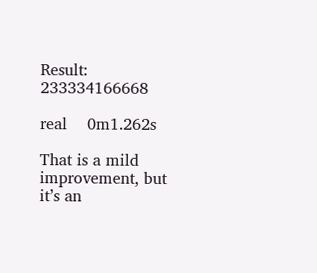Result: 233334166668

real    0m1.262s

That is a mild improvement, but it’s an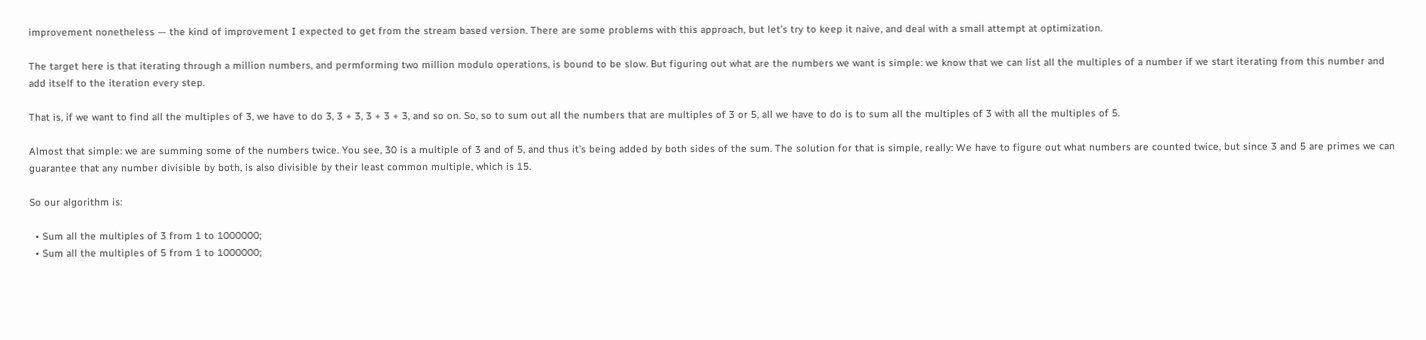improvement nonetheless — the kind of improvement I expected to get from the stream based version. There are some problems with this approach, but let’s try to keep it naive, and deal with a small attempt at optimization.

The target here is that iterating through a million numbers, and permforming two million modulo operations, is bound to be slow. But figuring out what are the numbers we want is simple: we know that we can list all the multiples of a number if we start iterating from this number and add itself to the iteration every step.

That is, if we want to find all the multiples of 3, we have to do 3, 3 + 3, 3 + 3 + 3, and so on. So, so to sum out all the numbers that are multiples of 3 or 5, all we have to do is to sum all the multiples of 3 with all the multiples of 5.

Almost that simple: we are summing some of the numbers twice. You see, 30 is a multiple of 3 and of 5, and thus it’s being added by both sides of the sum. The solution for that is simple, really: We have to figure out what numbers are counted twice, but since 3 and 5 are primes we can guarantee that any number divisible by both, is also divisible by their least common multiple, which is 15.

So our algorithm is:

  • Sum all the multiples of 3 from 1 to 1000000;
  • Sum all the multiples of 5 from 1 to 1000000;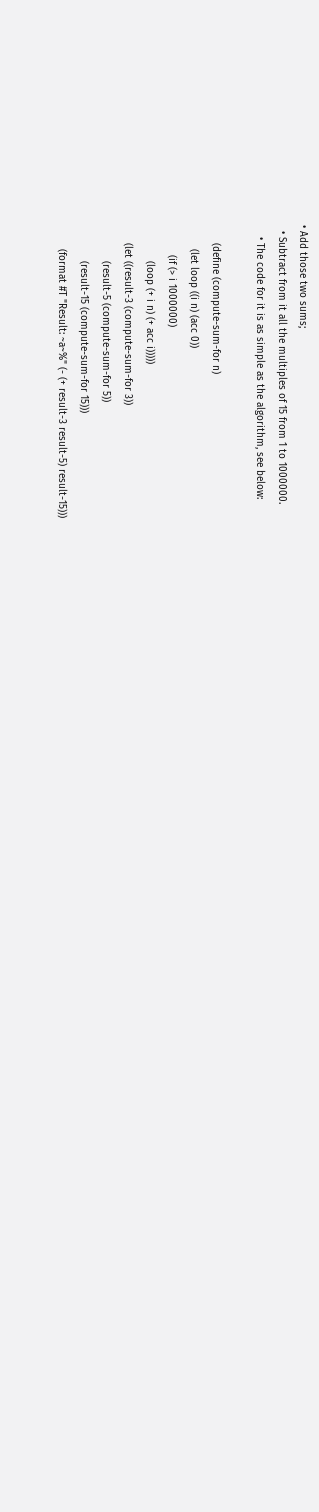• Add those two sums;
  • Subtract from it all the multiples of 15 from 1 to 1000000.
    • The code for it is as simple as the algorithm, see below:

      (define (compute-sum-for n)
        (let loop ((i n) (acc 0))
          (if (> i 1000000)
            (loop (+ i n) (+ acc i)))))
      (let ((result-3 (compute-sum-for 3))
            (result-5 (compute-sum-for 5))
            (result-15 (compute-sum-for 15)))
        (format #T "Result: ~a~%" (- (+ result-3 result-5) result-15)))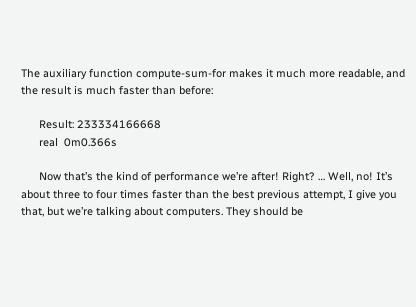The auxiliary function compute-sum-for makes it much more readable, and the result is much faster than before:

      Result: 233334166668
      real  0m0.366s

      Now that’s the kind of performance we’re after! Right? … Well, no! It’s about three to four times faster than the best previous attempt, I give you that, but we’re talking about computers. They should be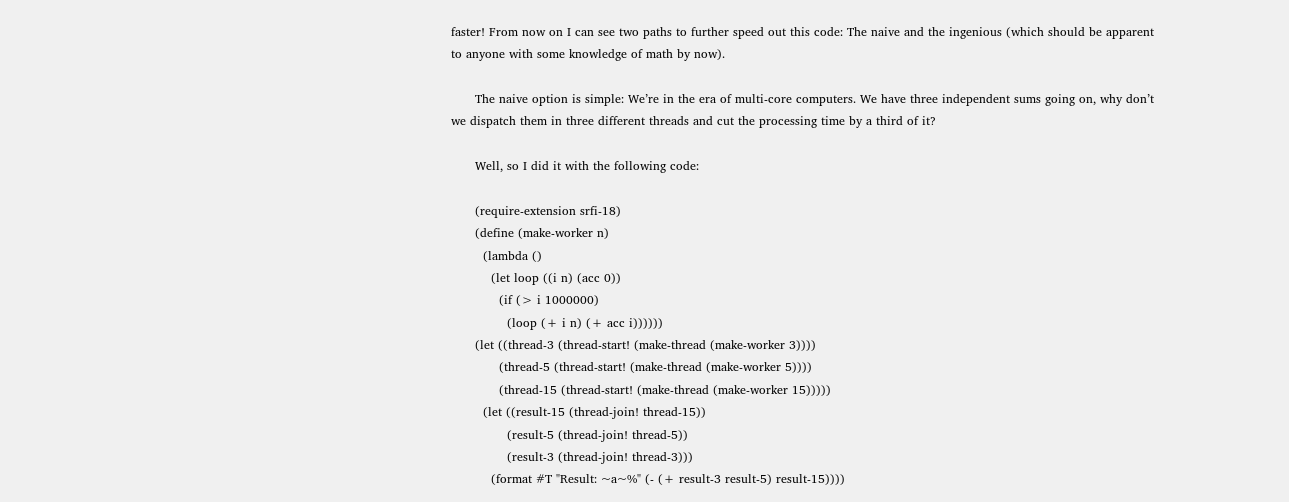faster! From now on I can see two paths to further speed out this code: The naive and the ingenious (which should be apparent to anyone with some knowledge of math by now).

      The naive option is simple: We’re in the era of multi-core computers. We have three independent sums going on, why don’t we dispatch them in three different threads and cut the processing time by a third of it?

      Well, so I did it with the following code:

      (require-extension srfi-18)
      (define (make-worker n)
        (lambda ()
          (let loop ((i n) (acc 0))
            (if (> i 1000000)
              (loop (+ i n) (+ acc i))))))
      (let ((thread-3 (thread-start! (make-thread (make-worker 3))))
            (thread-5 (thread-start! (make-thread (make-worker 5))))
            (thread-15 (thread-start! (make-thread (make-worker 15)))))
        (let ((result-15 (thread-join! thread-15))
              (result-5 (thread-join! thread-5))
              (result-3 (thread-join! thread-3)))
          (format #T "Result: ~a~%" (- (+ result-3 result-5) result-15))))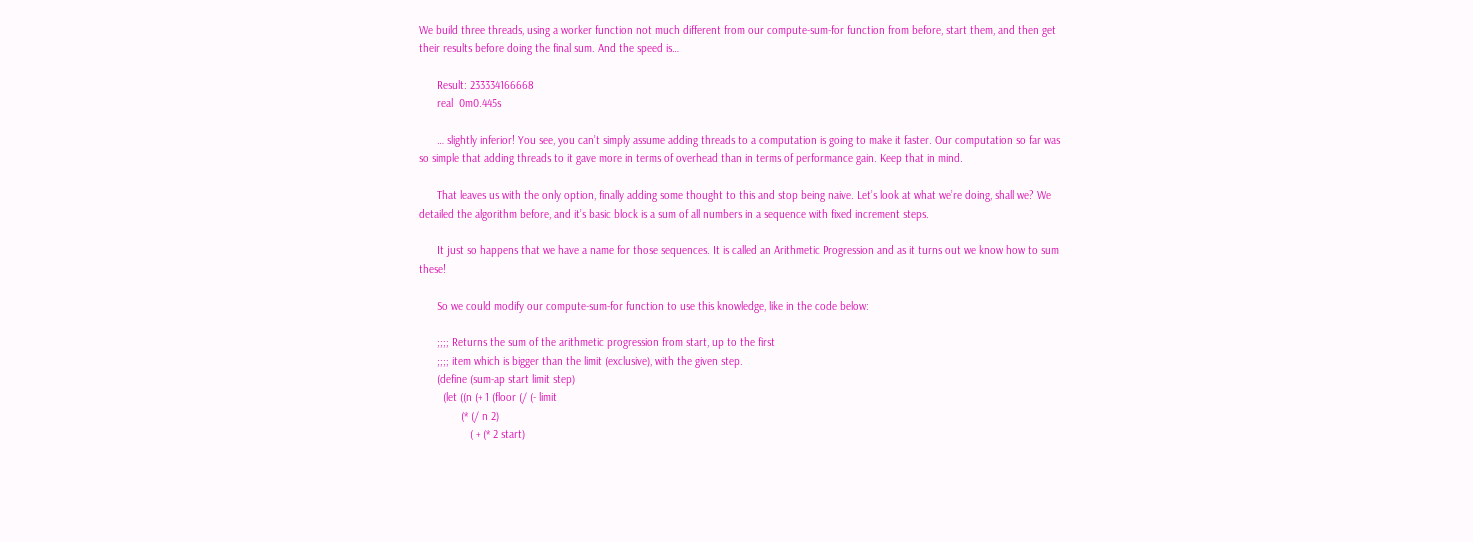We build three threads, using a worker function not much different from our compute-sum-for function from before, start them, and then get their results before doing the final sum. And the speed is…

      Result: 233334166668
      real  0m0.445s

      … slightly inferior! You see, you can’t simply assume adding threads to a computation is going to make it faster. Our computation so far was so simple that adding threads to it gave more in terms of overhead than in terms of performance gain. Keep that in mind.

      That leaves us with the only option, finally adding some thought to this and stop being naive. Let’s look at what we’re doing, shall we? We detailed the algorithm before, and it’s basic block is a sum of all numbers in a sequence with fixed increment steps.

      It just so happens that we have a name for those sequences. It is called an Arithmetic Progression and as it turns out we know how to sum these!

      So we could modify our compute-sum-for function to use this knowledge, like in the code below:

      ;;;; Returns the sum of the arithmetic progression from start, up to the first
      ;;;; item which is bigger than the limit (exclusive), with the given step.
      (define (sum-ap start limit step)
        (let ((n (+ 1 (floor (/ (- limit
              (* (/ n 2)
                 ( + (* 2 start)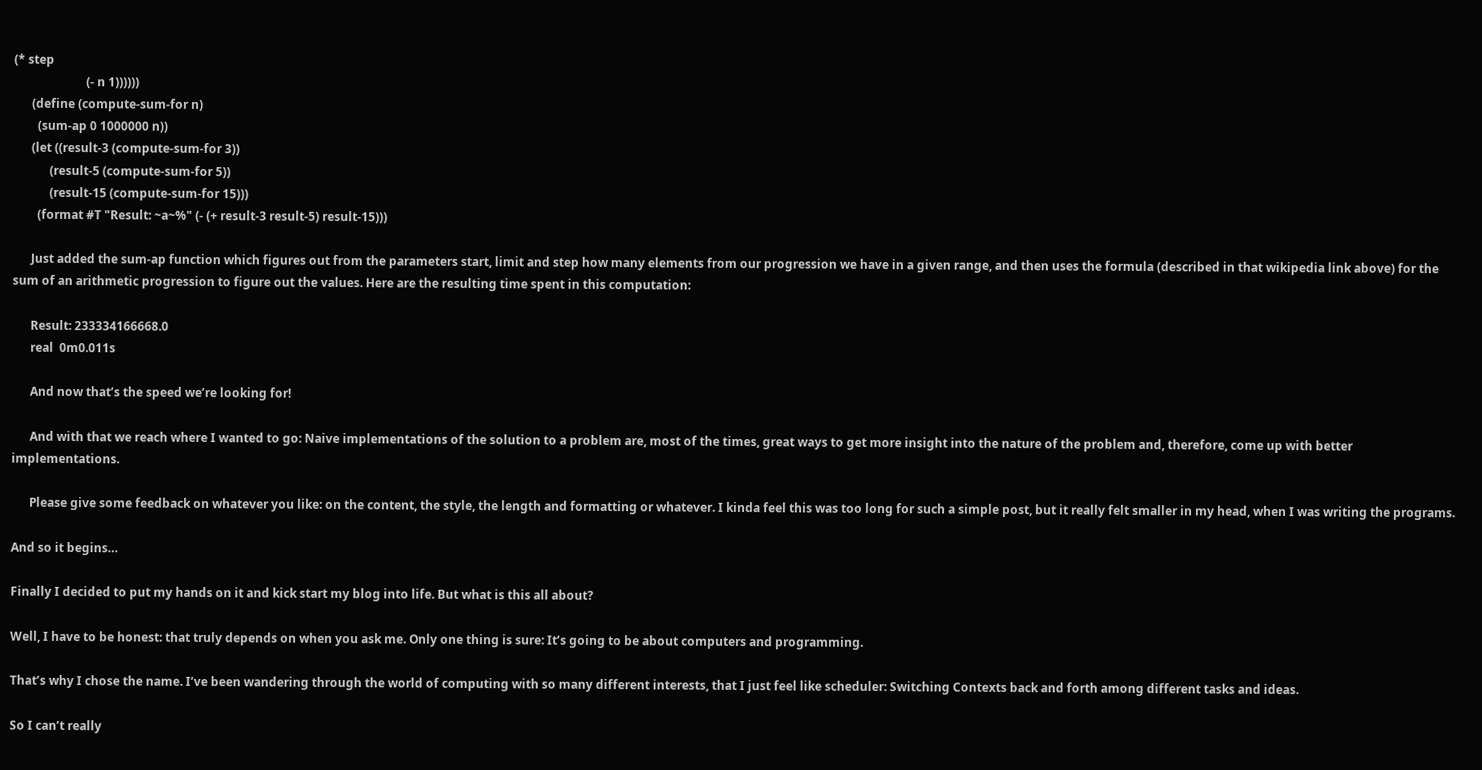(* step
                        (- n 1))))))
      (define (compute-sum-for n)
        (sum-ap 0 1000000 n))
      (let ((result-3 (compute-sum-for 3))
            (result-5 (compute-sum-for 5))
            (result-15 (compute-sum-for 15)))
        (format #T "Result: ~a~%" (- (+ result-3 result-5) result-15)))

      Just added the sum-ap function which figures out from the parameters start, limit and step how many elements from our progression we have in a given range, and then uses the formula (described in that wikipedia link above) for the sum of an arithmetic progression to figure out the values. Here are the resulting time spent in this computation:

      Result: 233334166668.0
      real  0m0.011s

      And now that’s the speed we’re looking for!

      And with that we reach where I wanted to go: Naive implementations of the solution to a problem are, most of the times, great ways to get more insight into the nature of the problem and, therefore, come up with better implementations.

      Please give some feedback on whatever you like: on the content, the style, the length and formatting or whatever. I kinda feel this was too long for such a simple post, but it really felt smaller in my head, when I was writing the programs.

And so it begins…

Finally I decided to put my hands on it and kick start my blog into life. But what is this all about?

Well, I have to be honest: that truly depends on when you ask me. Only one thing is sure: It’s going to be about computers and programming.

That’s why I chose the name. I’ve been wandering through the world of computing with so many different interests, that I just feel like scheduler: Switching Contexts back and forth among different tasks and ideas.

So I can’t really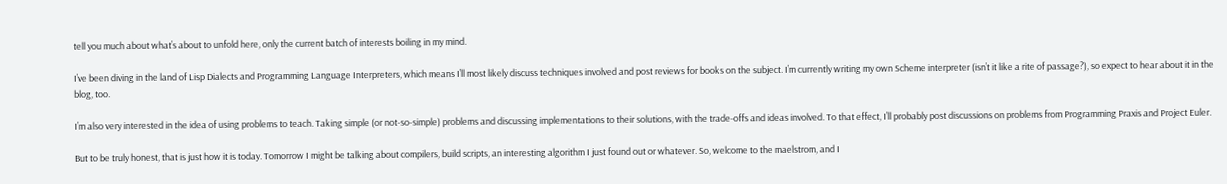tell you much about what’s about to unfold here, only the current batch of interests boiling in my mind.

I’ve been diving in the land of Lisp Dialects and Programming Language Interpreters, which means I’ll most likely discuss techniques involved and post reviews for books on the subject. I’m currently writing my own Scheme interpreter (isn’t it like a rite of passage?), so expect to hear about it in the blog, too.

I’m also very interested in the idea of using problems to teach. Taking simple (or not-so-simple) problems and discussing implementations to their solutions, with the trade-offs and ideas involved. To that effect, I’ll probably post discussions on problems from Programming Praxis and Project Euler.

But to be truly honest, that is just how it is today. Tomorrow I might be talking about compilers, build scripts, an interesting algorithm I just found out or whatever. So, welcome to the maelstrom, and I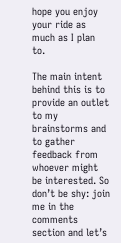hope you enjoy your ride as much as I plan to.

The main intent behind this is to provide an outlet to my brainstorms and to gather feedback from whoever might be interested. So don’t be shy: join me in the comments section and let’s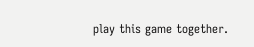play this game together.